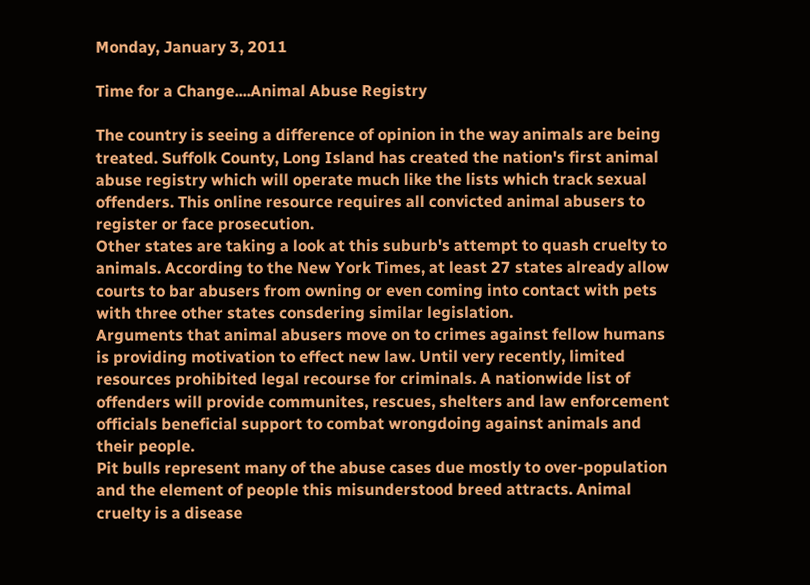Monday, January 3, 2011

Time for a Change....Animal Abuse Registry

The country is seeing a difference of opinion in the way animals are being treated. Suffolk County, Long Island has created the nation's first animal abuse registry which will operate much like the lists which track sexual offenders. This online resource requires all convicted animal abusers to register or face prosecution.
Other states are taking a look at this suburb's attempt to quash cruelty to animals. According to the New York Times, at least 27 states already allow courts to bar abusers from owning or even coming into contact with pets with three other states consdering similar legislation.
Arguments that animal abusers move on to crimes against fellow humans is providing motivation to effect new law. Until very recently, limited resources prohibited legal recourse for criminals. A nationwide list of offenders will provide communites, rescues, shelters and law enforcement officials beneficial support to combat wrongdoing against animals and their people.
Pit bulls represent many of the abuse cases due mostly to over-population and the element of people this misunderstood breed attracts. Animal cruelty is a disease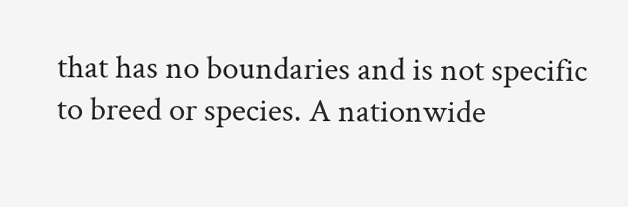that has no boundaries and is not specific to breed or species. A nationwide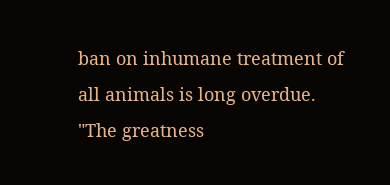ban on inhumane treatment of all animals is long overdue.
"The greatness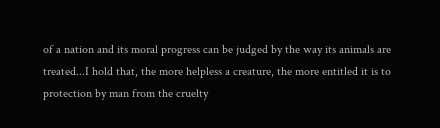of a nation and its moral progress can be judged by the way its animals are treated...I hold that, the more helpless a creature, the more entitled it is to protection by man from the cruelty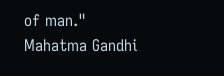of man."
Mahatma Gandhi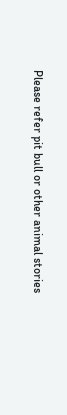Please refer pit bull or other animal stories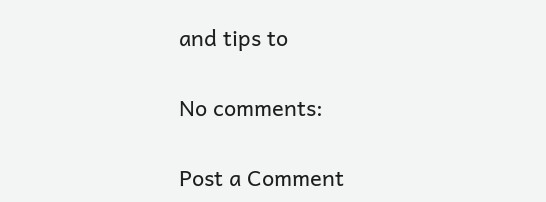and tips to

No comments:

Post a Comment